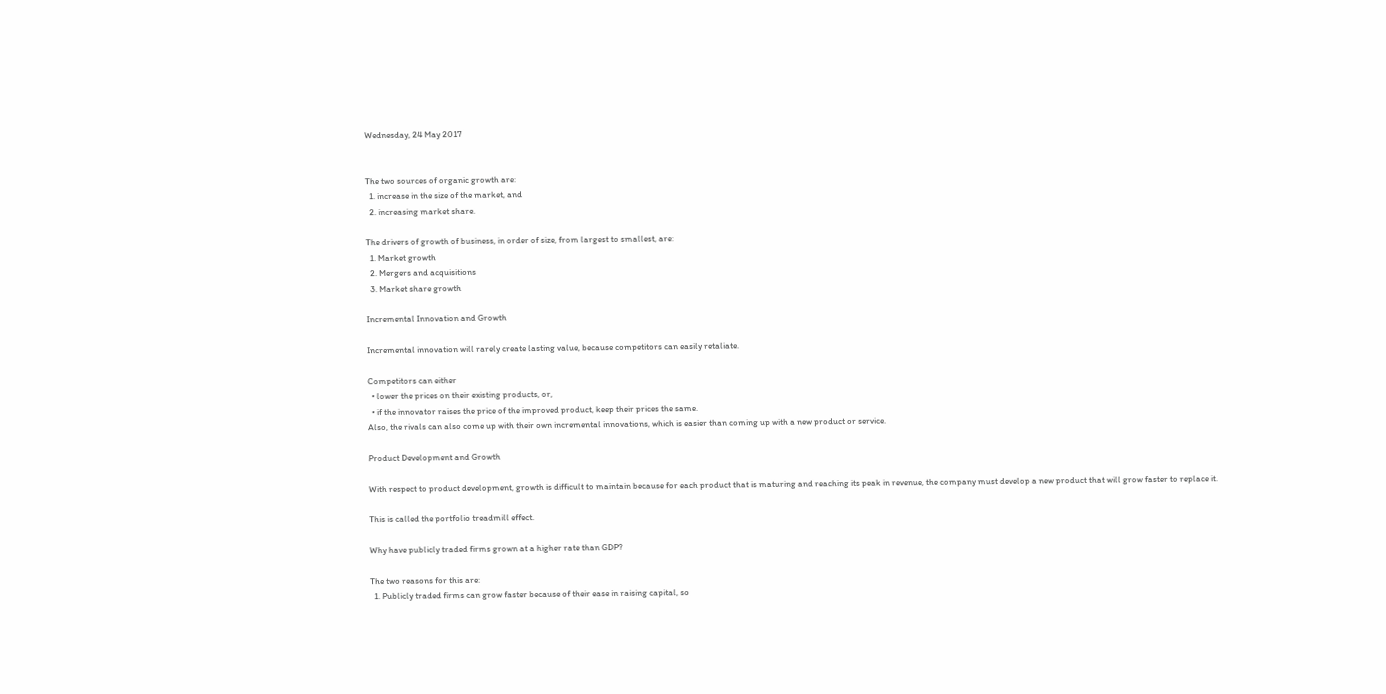Wednesday, 24 May 2017


The two sources of organic growth are:
  1. increase in the size of the market, and
  2. increasing market share.

The drivers of growth of business, in order of size, from largest to smallest, are:
  1. Market growth
  2. Mergers and acquisitions
  3. Market share growth

Incremental Innovation and Growth

Incremental innovation will rarely create lasting value, because competitors can easily retaliate.

Competitors can either
  • lower the prices on their existing products, or,
  • if the innovator raises the price of the improved product, keep their prices the same.
Also, the rivals can also come up with their own incremental innovations, which is easier than coming up with a new product or service.

Product Development and Growth

With respect to product development, growth is difficult to maintain because for each product that is maturing and reaching its peak in revenue, the company must develop a new product that will grow faster to replace it.

This is called the portfolio treadmill effect.

Why have publicly traded firms grown at a higher rate than GDP?

The two reasons for this are:
  1. Publicly traded firms can grow faster because of their ease in raising capital, so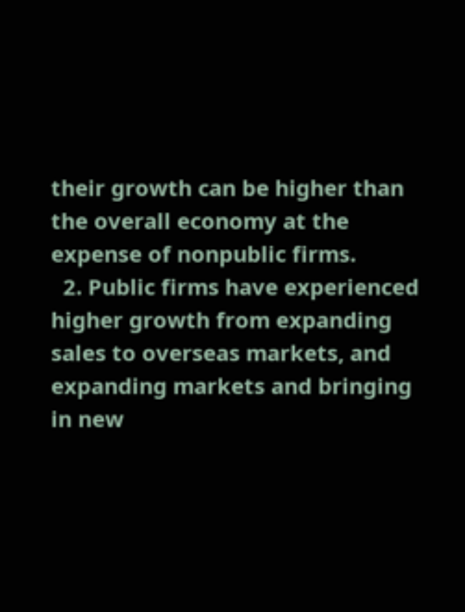their growth can be higher than the overall economy at the expense of nonpublic firms.
  2. Public firms have experienced higher growth from expanding sales to overseas markets, and expanding markets and bringing in new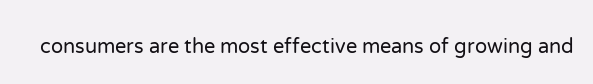consumers are the most effective means of growing and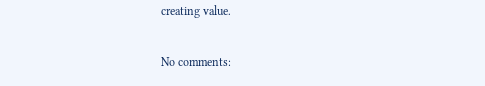creating value.

No comments: